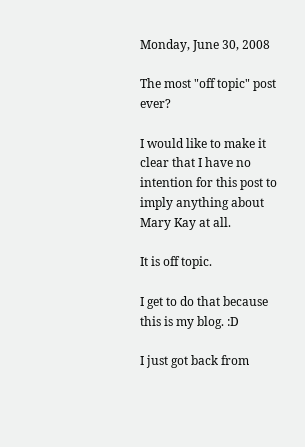Monday, June 30, 2008

The most "off topic" post ever?

I would like to make it clear that I have no intention for this post to imply anything about Mary Kay at all.

It is off topic.

I get to do that because this is my blog. :D

I just got back from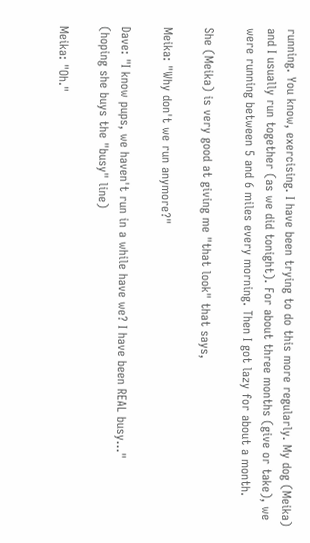running. You know, exercising. I have been trying to do this more regularly. My dog (Meika) and I usually run together (as we did tonight). For about three months (give or take), we were running between 5 and 6 miles every morning. Then I got lazy for about a month.

She (Meika) is very good at giving me "that look" that says,

Meika: "Why don't we run anymore?"

Dave: "I know pups, we haven't run in a while have we? I have been REAL busy..."
(hoping she buys the "busy" line)

Meika: "Oh."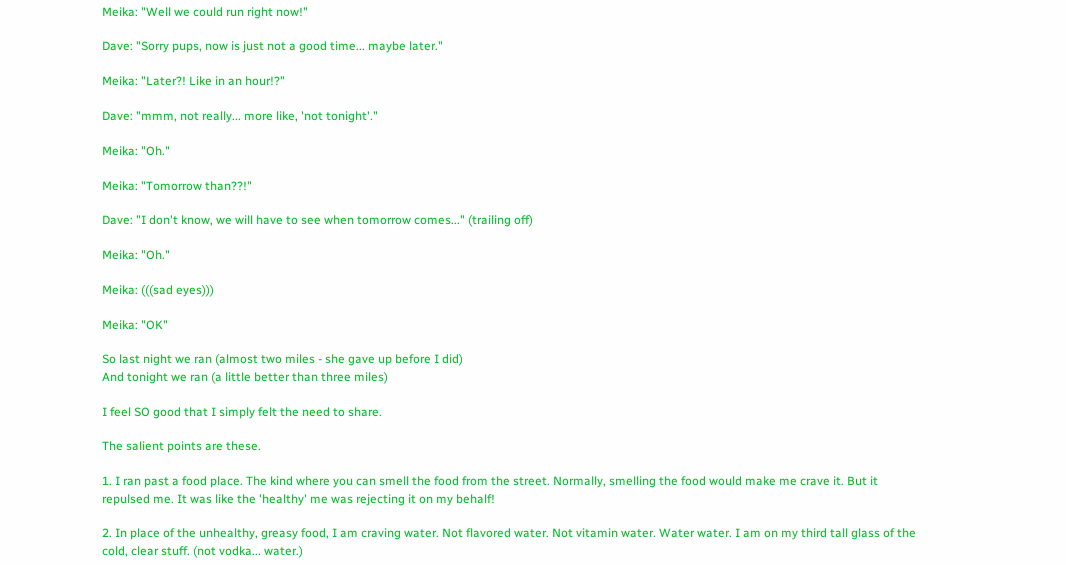Meika: "Well we could run right now!"

Dave: "Sorry pups, now is just not a good time... maybe later."

Meika: "Later?! Like in an hour!?"

Dave: "mmm, not really... more like, 'not tonight'."

Meika: "Oh."

Meika: "Tomorrow than??!"

Dave: "I don't know, we will have to see when tomorrow comes..." (trailing off)

Meika: "Oh."

Meika: (((sad eyes)))

Meika: "OK"

So last night we ran (almost two miles - she gave up before I did)
And tonight we ran (a little better than three miles)

I feel SO good that I simply felt the need to share.

The salient points are these.

1. I ran past a food place. The kind where you can smell the food from the street. Normally, smelling the food would make me crave it. But it repulsed me. It was like the 'healthy' me was rejecting it on my behalf!

2. In place of the unhealthy, greasy food, I am craving water. Not flavored water. Not vitamin water. Water water. I am on my third tall glass of the cold, clear stuff. (not vodka... water.)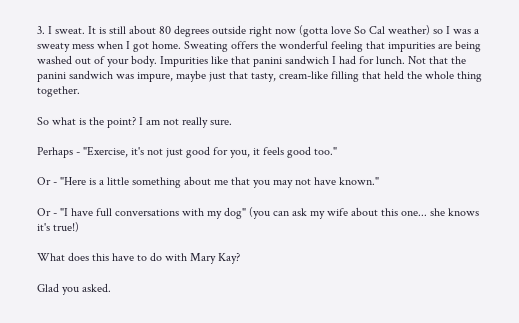3. I sweat. It is still about 80 degrees outside right now (gotta love So Cal weather) so I was a sweaty mess when I got home. Sweating offers the wonderful feeling that impurities are being washed out of your body. Impurities like that panini sandwich I had for lunch. Not that the panini sandwich was impure, maybe just that tasty, cream-like filling that held the whole thing together.

So what is the point? I am not really sure.

Perhaps - "Exercise, it's not just good for you, it feels good too."

Or - "Here is a little something about me that you may not have known."

Or - "I have full conversations with my dog" (you can ask my wife about this one... she knows it's true!)

What does this have to do with Mary Kay?

Glad you asked.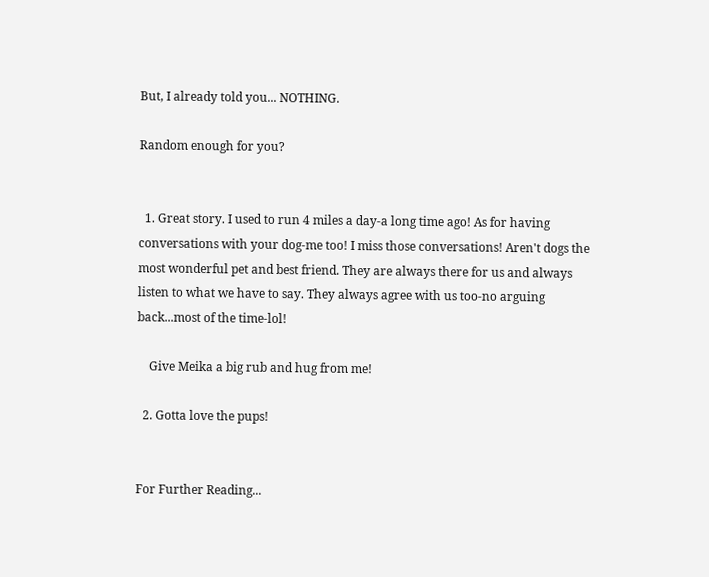But, I already told you... NOTHING.

Random enough for you?


  1. Great story. I used to run 4 miles a day-a long time ago! As for having conversations with your dog-me too! I miss those conversations! Aren't dogs the most wonderful pet and best friend. They are always there for us and always listen to what we have to say. They always agree with us too-no arguing back...most of the time-lol!

    Give Meika a big rub and hug from me!

  2. Gotta love the pups!


For Further Reading...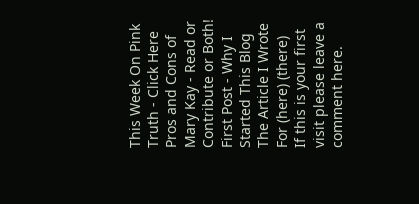This Week On Pink Truth - Click Here
Pros and Cons of Mary Kay - Read or Contribute or Both!
First Post - Why I Started This Blog
The Article I Wrote For (here) (there)
If this is your first visit please leave a comment here.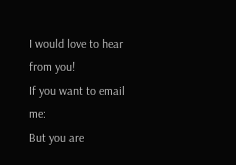I would love to hear from you!
If you want to email me:
But you are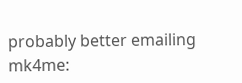probably better emailing mk4me: